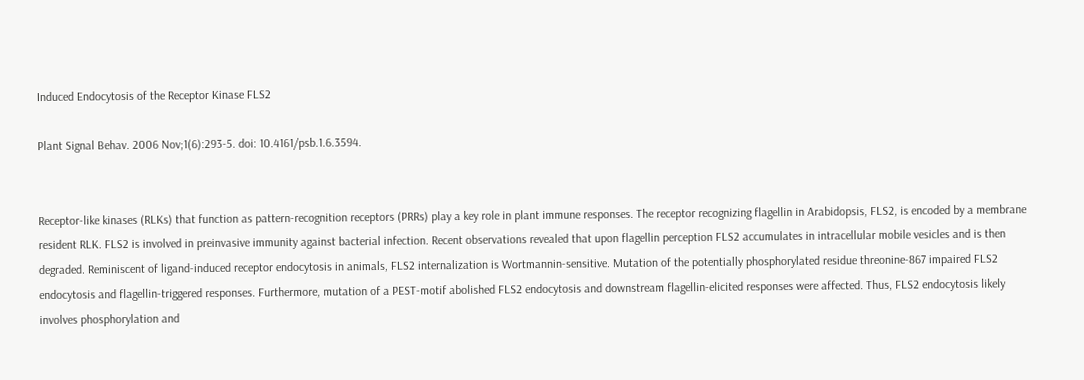Induced Endocytosis of the Receptor Kinase FLS2

Plant Signal Behav. 2006 Nov;1(6):293-5. doi: 10.4161/psb.1.6.3594.


Receptor-like kinases (RLKs) that function as pattern-recognition receptors (PRRs) play a key role in plant immune responses. The receptor recognizing flagellin in Arabidopsis, FLS2, is encoded by a membrane resident RLK. FLS2 is involved in preinvasive immunity against bacterial infection. Recent observations revealed that upon flagellin perception FLS2 accumulates in intracellular mobile vesicles and is then degraded. Reminiscent of ligand-induced receptor endocytosis in animals, FLS2 internalization is Wortmannin-sensitive. Mutation of the potentially phosphorylated residue threonine-867 impaired FLS2 endocytosis and flagellin-triggered responses. Furthermore, mutation of a PEST-motif abolished FLS2 endocytosis and downstream flagellin-elicited responses were affected. Thus, FLS2 endocytosis likely involves phosphorylation and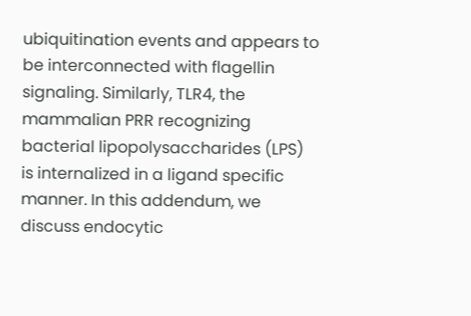ubiquitination events and appears to be interconnected with flagellin signaling. Similarly, TLR4, the mammalian PRR recognizing bacterial lipopolysaccharides (LPS) is internalized in a ligand specific manner. In this addendum, we discuss endocytic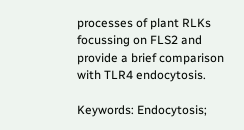processes of plant RLKs focussing on FLS2 and provide a brief comparison with TLR4 endocytosis.

Keywords: Endocytosis;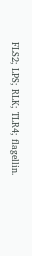FLS2; LPS; RLK; TLR4; flagellin.